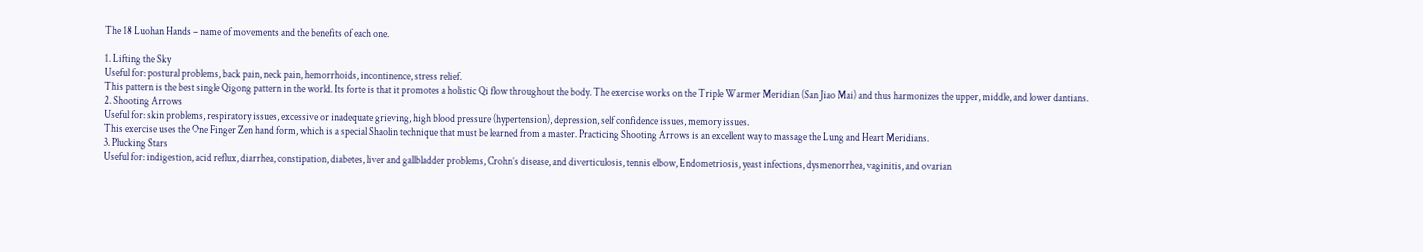The 18 Luohan Hands – name of movements and the benefits of each one.

1. Lifting the Sky
Useful for: postural problems, back pain, neck pain, hemorrhoids, incontinence, stress relief.
This pattern is the best single Qigong pattern in the world. Its forte is that it promotes a holistic Qi flow throughout the body. The exercise works on the Triple Warmer Meridian (San Jiao Mai) and thus harmonizes the upper, middle, and lower dantians.
2. Shooting Arrows
Useful for: skin problems, respiratory issues, excessive or inadequate grieving, high blood pressure (hypertension), depression, self confidence issues, memory issues.
This exercise uses the One Finger Zen hand form, which is a special Shaolin technique that must be learned from a master. Practicing Shooting Arrows is an excellent way to massage the Lung and Heart Meridians.
3. Plucking Stars
Useful for: indigestion, acid reflux, diarrhea, constipation, diabetes, liver and gallbladder problems, Crohn’s disease, and diverticulosis, tennis elbow, Endometriosis, yeast infections, dysmenorrhea, vaginitis, and ovarian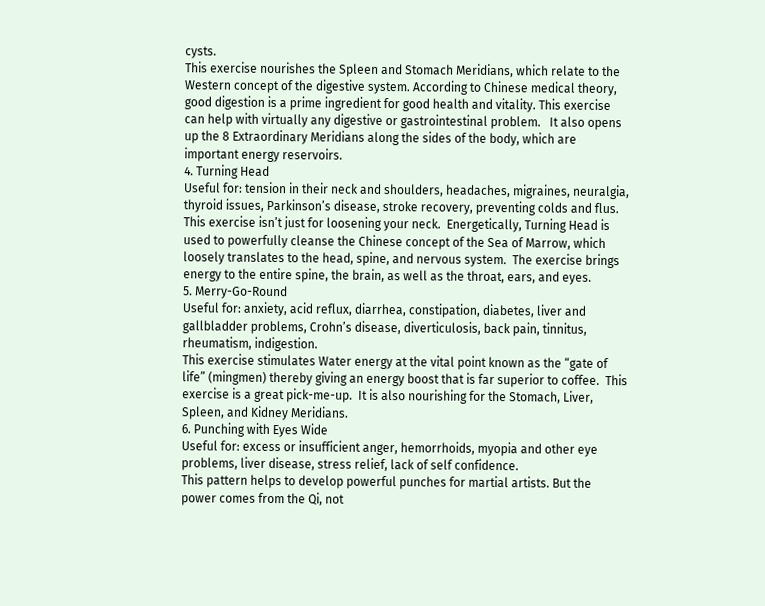cysts.
This exercise nourishes the Spleen and Stomach Meridians, which relate to the Western concept of the digestive system. According to Chinese medical theory, good digestion is a prime ingredient for good health and vitality. This exercise can help with virtually any digestive or gastrointestinal problem.   It also opens up the 8 Extraordinary Meridians along the sides of the body, which are important energy reservoirs.
4. Turning Head
Useful for: tension in their neck and shoulders, headaches, migraines, neuralgia, thyroid issues, Parkinson’s disease, stroke recovery, preventing colds and flus.
This exercise isn’t just for loosening your neck.  Energetically, Turning Head is used to powerfully cleanse the Chinese concept of the Sea of Marrow, which loosely translates to the head, spine, and nervous system.  The exercise brings energy to the entire spine, the brain, as well as the throat, ears, and eyes.
5. Merry-Go-Round
Useful for: anxiety, acid reflux, diarrhea, constipation, diabetes, liver and gallbladder problems, Crohn’s disease, diverticulosis, back pain, tinnitus, rheumatism, indigestion.
This exercise stimulates Water energy at the vital point known as the “gate of life” (mingmen) thereby giving an energy boost that is far superior to coffee.  This exercise is a great pick-me-up.  It is also nourishing for the Stomach, Liver, Spleen, and Kidney Meridians.
6. Punching with Eyes Wide
Useful for: excess or insufficient anger, hemorrhoids, myopia and other eye problems, liver disease, stress relief, lack of self confidence.
This pattern helps to develop powerful punches for martial artists. But the power comes from the Qi, not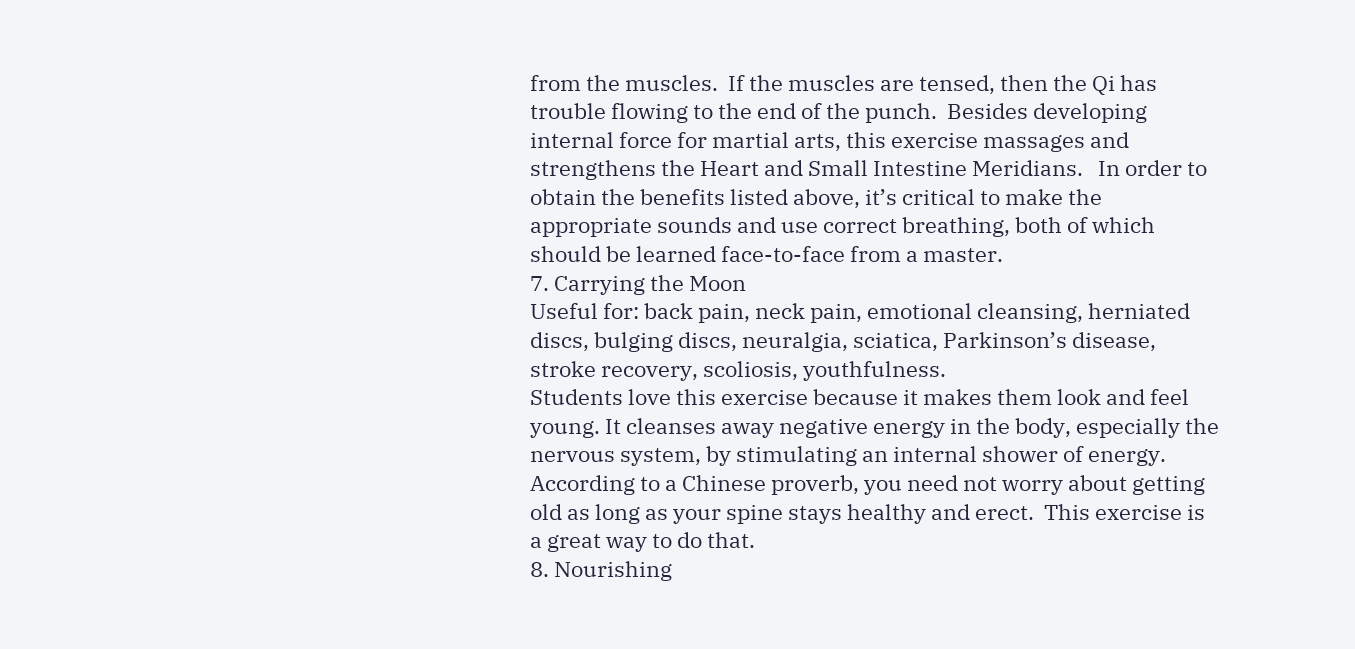from the muscles.  If the muscles are tensed, then the Qi has trouble flowing to the end of the punch.  Besides developing internal force for martial arts, this exercise massages and strengthens the Heart and Small Intestine Meridians.   In order to obtain the benefits listed above, it’s critical to make the appropriate sounds and use correct breathing, both of which should be learned face-to-face from a master.
7. Carrying the Moon
Useful for: back pain, neck pain, emotional cleansing, herniated discs, bulging discs, neuralgia, sciatica, Parkinson’s disease, stroke recovery, scoliosis, youthfulness.
Students love this exercise because it makes them look and feel young. It cleanses away negative energy in the body, especially the nervous system, by stimulating an internal shower of energy. According to a Chinese proverb, you need not worry about getting old as long as your spine stays healthy and erect.  This exercise is a great way to do that.
8. Nourishing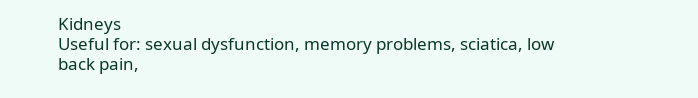Kidneys
Useful for: sexual dysfunction, memory problems, sciatica, low back pain,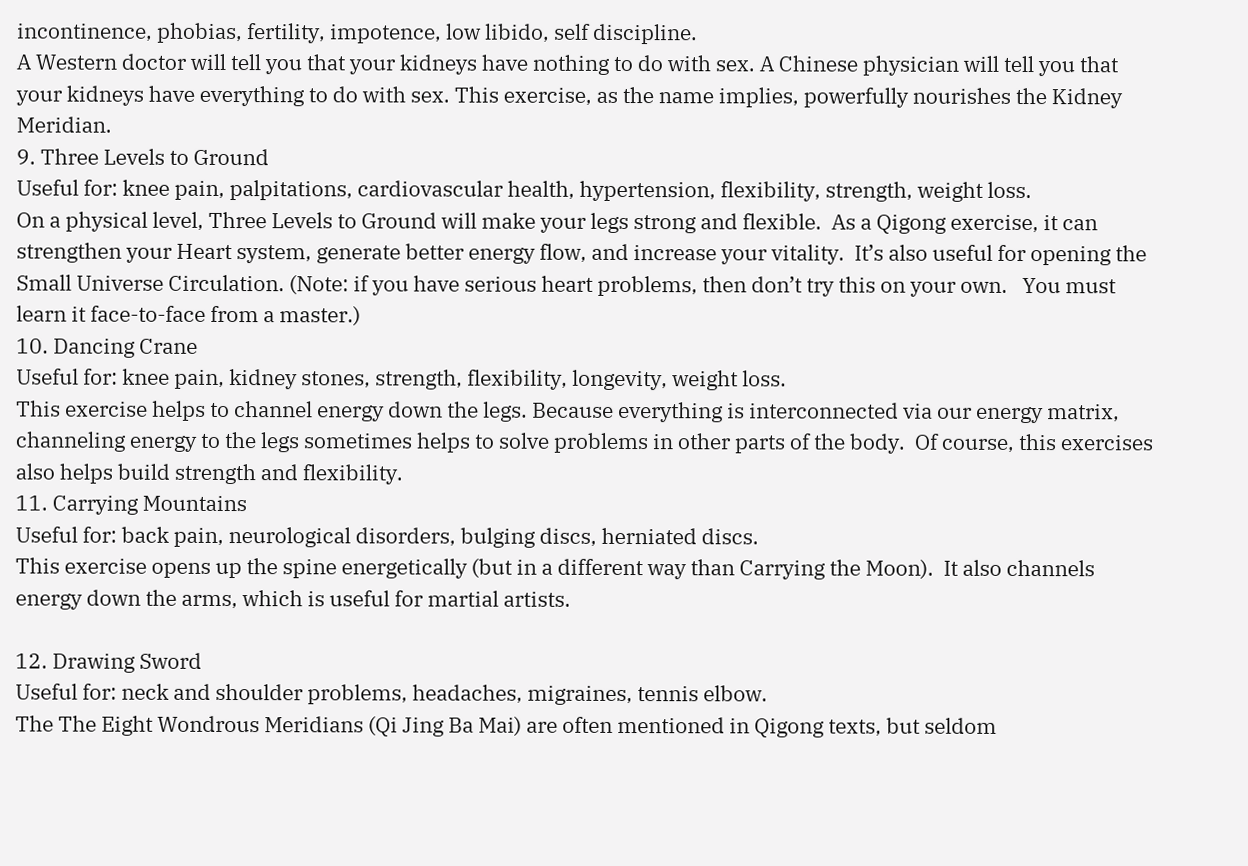incontinence, phobias, fertility, impotence, low libido, self discipline.
A Western doctor will tell you that your kidneys have nothing to do with sex. A Chinese physician will tell you that your kidneys have everything to do with sex. This exercise, as the name implies, powerfully nourishes the Kidney Meridian.
9. Three Levels to Ground
Useful for: knee pain, palpitations, cardiovascular health, hypertension, flexibility, strength, weight loss.
On a physical level, Three Levels to Ground will make your legs strong and flexible.  As a Qigong exercise, it can strengthen your Heart system, generate better energy flow, and increase your vitality.  It’s also useful for opening the Small Universe Circulation. (Note: if you have serious heart problems, then don’t try this on your own.   You must learn it face-to-face from a master.)
10. Dancing Crane
Useful for: knee pain, kidney stones, strength, flexibility, longevity, weight loss.
This exercise helps to channel energy down the legs. Because everything is interconnected via our energy matrix, channeling energy to the legs sometimes helps to solve problems in other parts of the body.  Of course, this exercises also helps build strength and flexibility.
11. Carrying Mountains
Useful for: back pain, neurological disorders, bulging discs, herniated discs.
This exercise opens up the spine energetically (but in a different way than Carrying the Moon).  It also channels energy down the arms, which is useful for martial artists.

12. Drawing Sword
Useful for: neck and shoulder problems, headaches, migraines, tennis elbow.
The The Eight Wondrous Meridians (Qi Jing Ba Mai) are often mentioned in Qigong texts, but seldom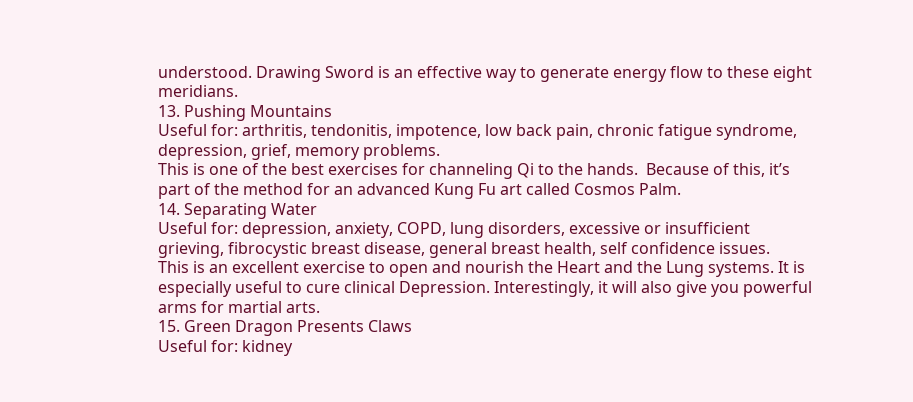understood. Drawing Sword is an effective way to generate energy flow to these eight meridians.
13. Pushing Mountains
Useful for: arthritis, tendonitis, impotence, low back pain, chronic fatigue syndrome, depression, grief, memory problems.
This is one of the best exercises for channeling Qi to the hands.  Because of this, it’s part of the method for an advanced Kung Fu art called Cosmos Palm.
14. Separating Water
Useful for: depression, anxiety, COPD, lung disorders, excessive or insufficient grieving, fibrocystic breast disease, general breast health, self confidence issues.
This is an excellent exercise to open and nourish the Heart and the Lung systems. It is especially useful to cure clinical Depression. Interestingly, it will also give you powerful arms for martial arts.
15. Green Dragon Presents Claws
Useful for: kidney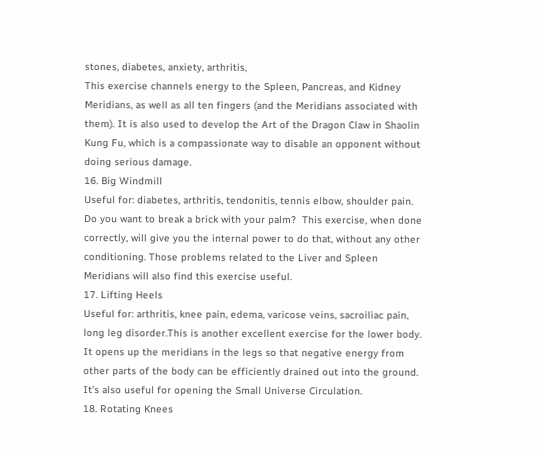stones, diabetes, anxiety, arthritis,
This exercise channels energy to the Spleen, Pancreas, and Kidney Meridians, as well as all ten fingers (and the Meridians associated with them). It is also used to develop the Art of the Dragon Claw in Shaolin Kung Fu, which is a compassionate way to disable an opponent without doing serious damage.
16. Big Windmill
Useful for: diabetes, arthritis, tendonitis, tennis elbow, shoulder pain.
Do you want to break a brick with your palm?  This exercise, when done correctly, will give you the internal power to do that, without any other conditioning. Those problems related to the Liver and Spleen Meridians will also find this exercise useful.
17. Lifting Heels
Useful for: arthritis, knee pain, edema, varicose veins, sacroiliac pain, long leg disorder.This is another excellent exercise for the lower body. It opens up the meridians in the legs so that negative energy from other parts of the body can be efficiently drained out into the ground.  It’s also useful for opening the Small Universe Circulation.
18. Rotating Knees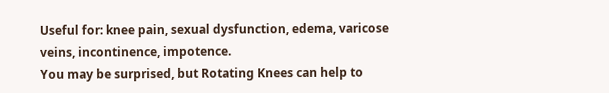Useful for: knee pain, sexual dysfunction, edema, varicose veins, incontinence, impotence.
You may be surprised, but Rotating Knees can help to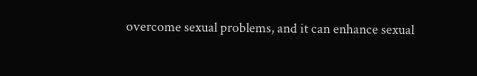overcome sexual problems, and it can enhance sexual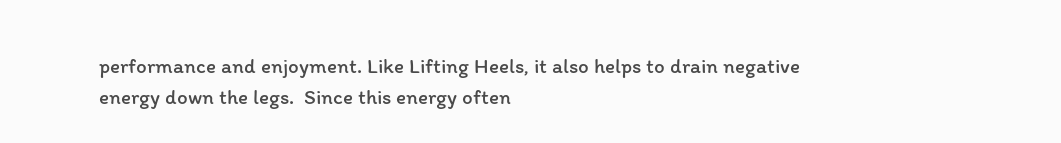performance and enjoyment. Like Lifting Heels, it also helps to drain negative energy down the legs.  Since this energy often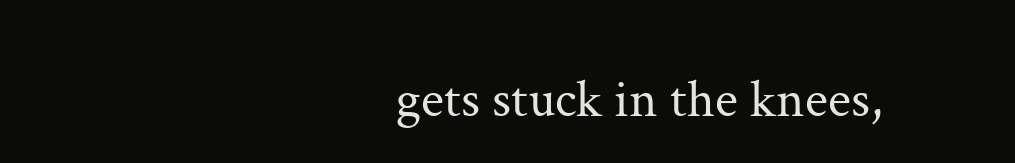gets stuck in the knees,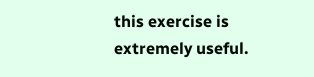this exercise is extremely useful.